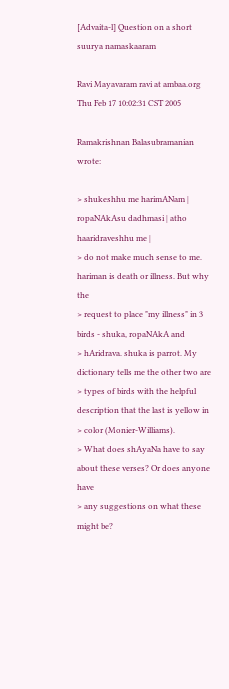[Advaita-l] Question on a short suurya namaskaaram

Ravi Mayavaram ravi at ambaa.org
Thu Feb 17 10:02:31 CST 2005

Ramakrishnan Balasubramanian wrote:

> shukeshhu me harimANam | ropaNAkAsu dadhmasi | atho haaridraveshhu me |
> do not make much sense to me. hariman is death or illness. But why the
> request to place "my illness" in 3 birds - shuka, ropaNAkA and
> hAridrava. shuka is parrot. My dictionary tells me the other two are
> types of birds with the helpful description that the last is yellow in
> color (Monier-Williams).
> What does shAyaNa have to say about these verses? Or does anyone have
> any suggestions on what these might be?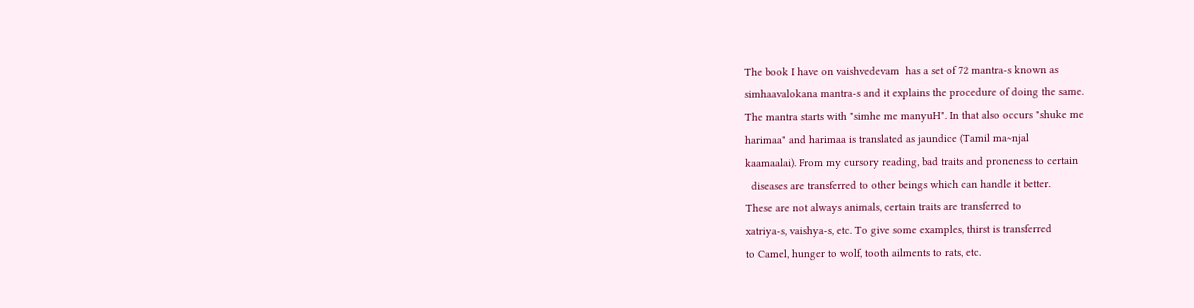The book I have on vaishvedevam  has a set of 72 mantra-s known as
simhaavalokana mantra-s and it explains the procedure of doing the same.
The mantra starts with "simhe me manyuH". In that also occurs "shuke me
harimaa" and harimaa is translated as jaundice (Tamil ma~njal
kaamaalai). From my cursory reading, bad traits and proneness to certain
  diseases are transferred to other beings which can handle it better.
These are not always animals, certain traits are transferred to
xatriya-s, vaishya-s, etc. To give some examples, thirst is transferred
to Camel, hunger to wolf, tooth ailments to rats, etc.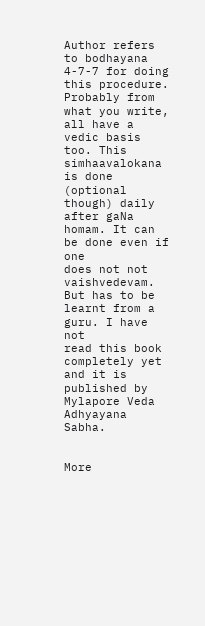Author refers to bodhayana 4-7-7 for doing this procedure. Probably from
what you write, all have a vedic basis too. This simhaavalokana is done
(optional though) daily after gaNa homam. It can be done even if one
does not not vaishvedevam. But has to be learnt from a guru. I have not
read this book completely yet and it is published by Mylapore Veda
Adhyayana Sabha.


More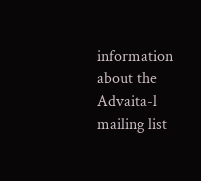information about the Advaita-l mailing list